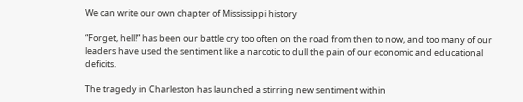We can write our own chapter of Mississippi history

“Forget, hell!” has been our battle cry too often on the road from then to now, and too many of our leaders have used the sentiment like a narcotic to dull the pain of our economic and educational deficits.

The tragedy in Charleston has launched a stirring new sentiment within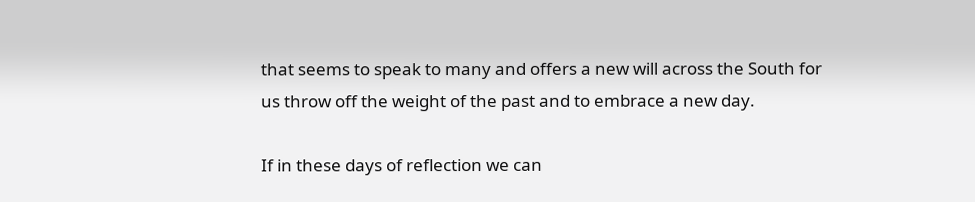that seems to speak to many and offers a new will across the South for us throw off the weight of the past and to embrace a new day.

If in these days of reflection we can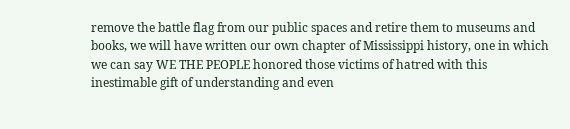remove the battle flag from our public spaces and retire them to museums and books, we will have written our own chapter of Mississippi history, one in which we can say WE THE PEOPLE honored those victims of hatred with this inestimable gift of understanding and even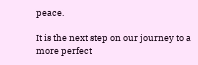peace.

It is the next step on our journey to a more perfect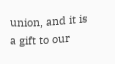union, and it is a gift to our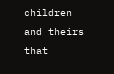children and theirs that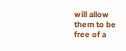will allow them to be free of a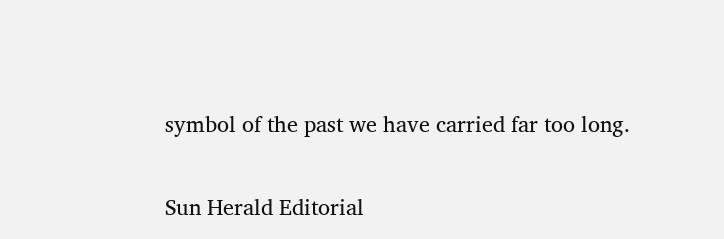symbol of the past we have carried far too long.

Sun Herald Editorial